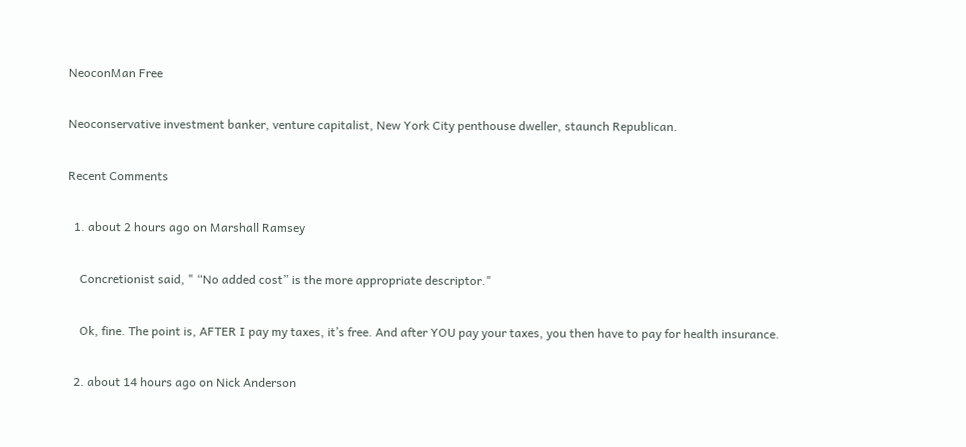NeoconMan Free

Neoconservative investment banker, venture capitalist, New York City penthouse dweller, staunch Republican.

Recent Comments

  1. about 2 hours ago on Marshall Ramsey

    Concretionist said, " “No added cost” is the more appropriate descriptor."

    Ok, fine. The point is, AFTER I pay my taxes, it’s free. And after YOU pay your taxes, you then have to pay for health insurance.

  2. about 14 hours ago on Nick Anderson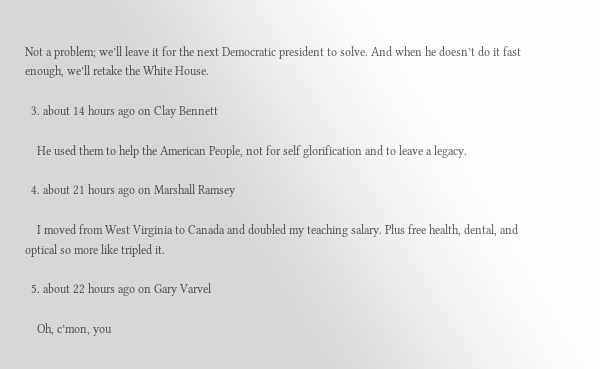Not a problem; we’ll leave it for the next Democratic president to solve. And when he doesn’t do it fast enough, we’ll retake the White House.

  3. about 14 hours ago on Clay Bennett

    He used them to help the American People, not for self glorification and to leave a legacy.

  4. about 21 hours ago on Marshall Ramsey

    I moved from West Virginia to Canada and doubled my teaching salary. Plus free health, dental, and optical so more like tripled it.

  5. about 22 hours ago on Gary Varvel

    Oh, c’mon, you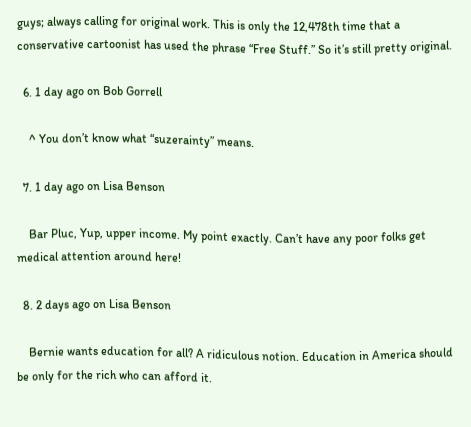guys; always calling for original work. This is only the 12,478th time that a conservative cartoonist has used the phrase “Free Stuff.” So it’s still pretty original.

  6. 1 day ago on Bob Gorrell

    ^ You don’t know what “suzerainty” means.

  7. 1 day ago on Lisa Benson

    Bar Pluc, Yup, upper income. My point exactly. Can’t have any poor folks get medical attention around here!

  8. 2 days ago on Lisa Benson

    Bernie wants education for all? A ridiculous notion. Education in America should be only for the rich who can afford it.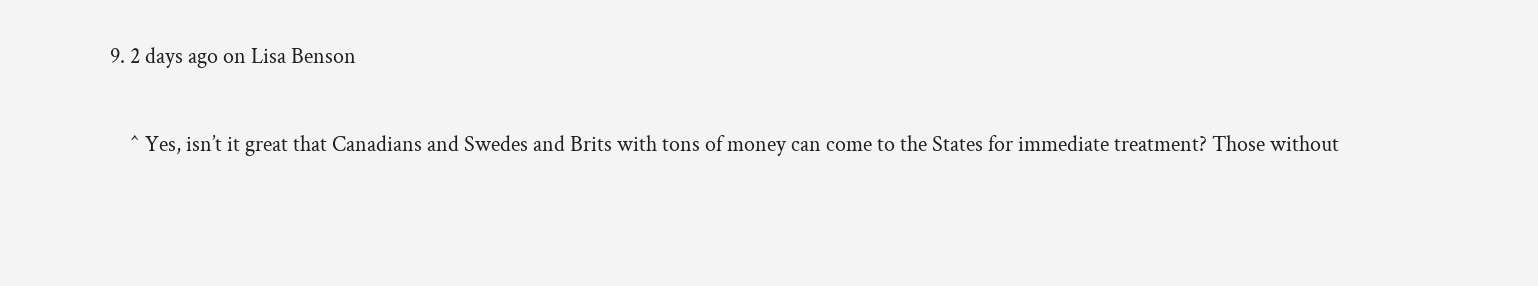9. 2 days ago on Lisa Benson

    ^ Yes, isn’t it great that Canadians and Swedes and Brits with tons of money can come to the States for immediate treatment? Those without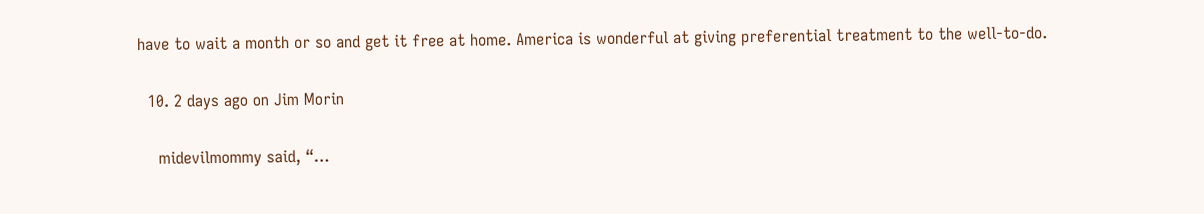have to wait a month or so and get it free at home. America is wonderful at giving preferential treatment to the well-to-do.

  10. 2 days ago on Jim Morin

    midevilmommy said, “…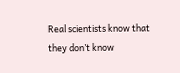Real scientists know that they don’t know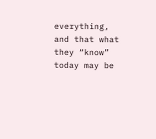everything, and that what they “know” today may be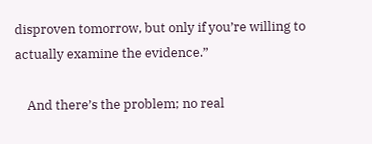disproven tomorrow, but only if you’re willing to actually examine the evidence.”

    And there’s the problem; no real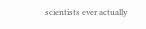scientists ever actually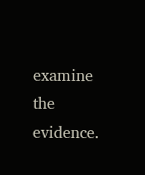examine the evidence.